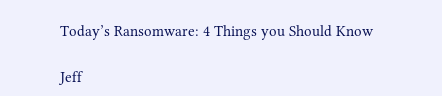Today’s Ransomware: 4 Things you Should Know

Jeff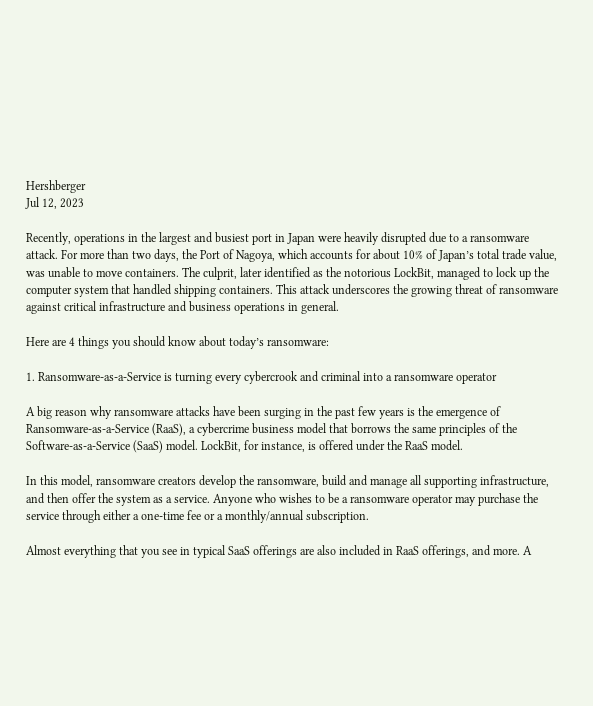Hershberger
Jul 12, 2023

Recently, operations in the largest and busiest port in Japan were heavily disrupted due to a ransomware attack. For more than two days, the Port of Nagoya, which accounts for about 10% of Japan’s total trade value, was unable to move containers. The culprit, later identified as the notorious LockBit, managed to lock up the computer system that handled shipping containers. This attack underscores the growing threat of ransomware against critical infrastructure and business operations in general.

Here are 4 things you should know about today’s ransomware:

1. Ransomware-as-a-Service is turning every cybercrook and criminal into a ransomware operator

A big reason why ransomware attacks have been surging in the past few years is the emergence of Ransomware-as-a-Service (RaaS), a cybercrime business model that borrows the same principles of the Software-as-a-Service (SaaS) model. LockBit, for instance, is offered under the RaaS model.

In this model, ransomware creators develop the ransomware, build and manage all supporting infrastructure, and then offer the system as a service. Anyone who wishes to be a ransomware operator may purchase the service through either a one-time fee or a monthly/annual subscription.

Almost everything that you see in typical SaaS offerings are also included in RaaS offerings, and more. A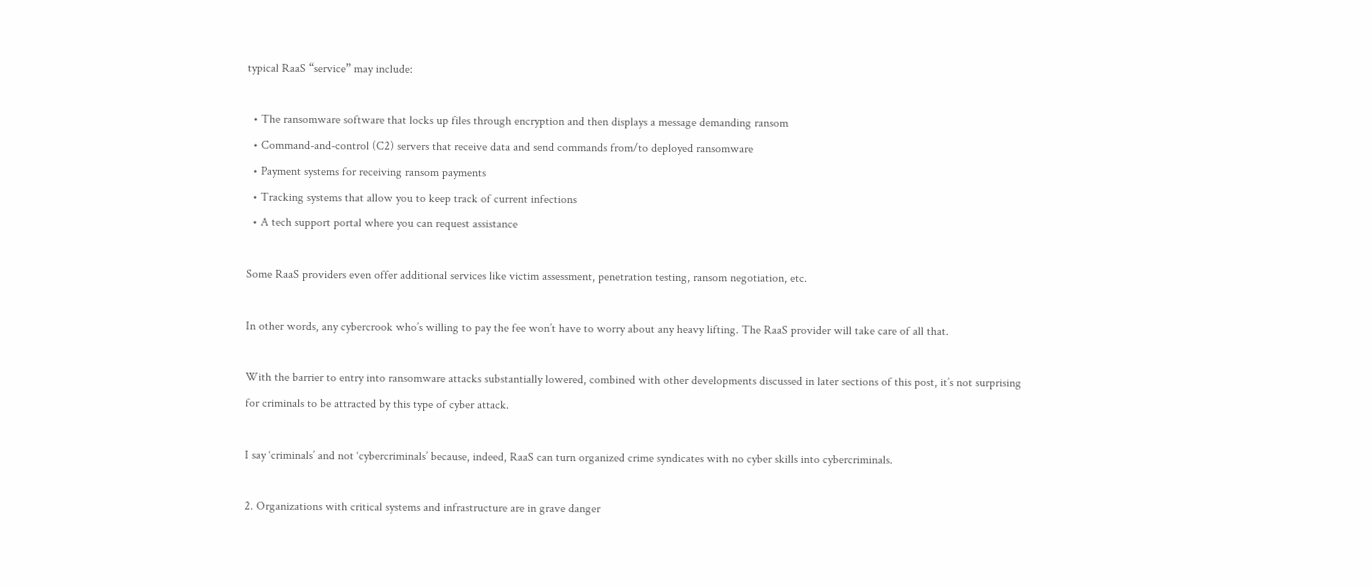typical RaaS “service” may include:

  • The ransomware software that locks up files through encryption and then displays a message demanding ransom
  • Command-and-control (C2) servers that receive data and send commands from/to deployed ransomware
  • Payment systems for receiving ransom payments
  • Tracking systems that allow you to keep track of current infections
  • A tech support portal where you can request assistance

Some RaaS providers even offer additional services like victim assessment, penetration testing, ransom negotiation, etc.

In other words, any cybercrook who’s willing to pay the fee won’t have to worry about any heavy lifting. The RaaS provider will take care of all that.

With the barrier to entry into ransomware attacks substantially lowered, combined with other developments discussed in later sections of this post, it’s not surprising for criminals to be attracted by this type of cyber attack.

I say ‘criminals’ and not ‘cybercriminals’ because, indeed, RaaS can turn organized crime syndicates with no cyber skills into cybercriminals.

2. Organizations with critical systems and infrastructure are in grave danger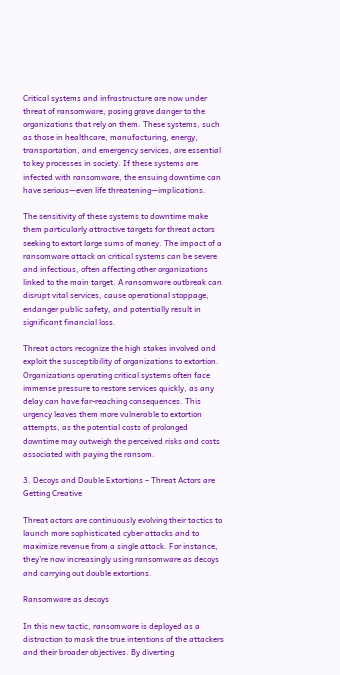Critical systems and infrastructure are now under threat of ransomware, posing grave danger to the organizations that rely on them. These systems, such as those in healthcare, manufacturing, energy, transportation, and emergency services, are essential to key processes in society. If these systems are infected with ransomware, the ensuing downtime can have serious—even life threatening—implications.

The sensitivity of these systems to downtime make them particularly attractive targets for threat actors seeking to extort large sums of money. The impact of a ransomware attack on critical systems can be severe and infectious, often affecting other organizations linked to the main target. A ransomware outbreak can disrupt vital services, cause operational stoppage, endanger public safety, and potentially result in significant financial loss.

Threat actors recognize the high stakes involved and exploit the susceptibility of organizations to extortion. Organizations operating critical systems often face immense pressure to restore services quickly, as any delay can have far-reaching consequences. This urgency leaves them more vulnerable to extortion attempts, as the potential costs of prolonged downtime may outweigh the perceived risks and costs associated with paying the ransom.

3. Decoys and Double Extortions – Threat Actors are Getting Creative

Threat actors are continuously evolving their tactics to launch more sophisticated cyber attacks and to maximize revenue from a single attack. For instance, they’re now increasingly using ransomware as decoys and carrying out double extortions.

Ransomware as decoys

In this new tactic, ransomware is deployed as a distraction to mask the true intentions of the attackers and their broader objectives. By diverting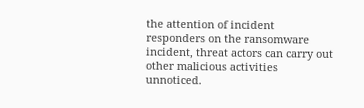the attention of incident responders on the ransomware incident, threat actors can carry out other malicious activities unnoticed.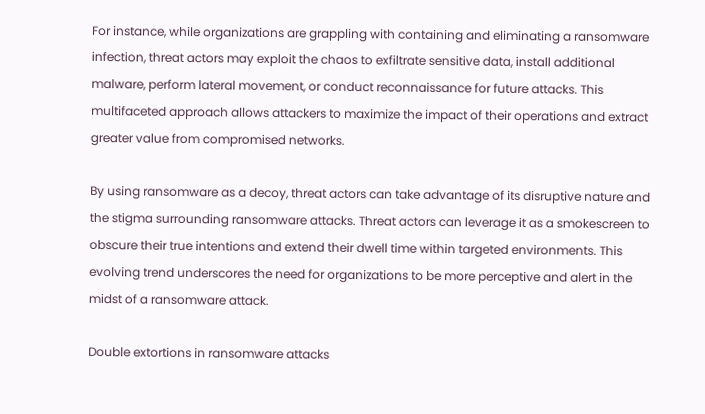For instance, while organizations are grappling with containing and eliminating a ransomware infection, threat actors may exploit the chaos to exfiltrate sensitive data, install additional malware, perform lateral movement, or conduct reconnaissance for future attacks. This multifaceted approach allows attackers to maximize the impact of their operations and extract greater value from compromised networks.

By using ransomware as a decoy, threat actors can take advantage of its disruptive nature and the stigma surrounding ransomware attacks. Threat actors can leverage it as a smokescreen to obscure their true intentions and extend their dwell time within targeted environments. This evolving trend underscores the need for organizations to be more perceptive and alert in the midst of a ransomware attack.

Double extortions in ransomware attacks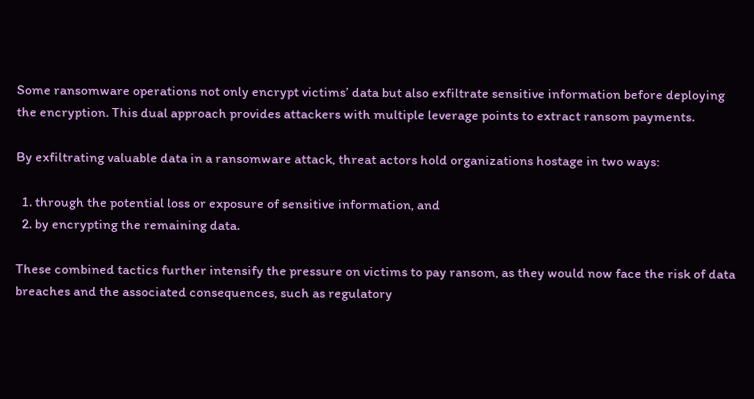Some ransomware operations not only encrypt victims’ data but also exfiltrate sensitive information before deploying the encryption. This dual approach provides attackers with multiple leverage points to extract ransom payments.

By exfiltrating valuable data in a ransomware attack, threat actors hold organizations hostage in two ways:

  1. through the potential loss or exposure of sensitive information, and
  2. by encrypting the remaining data.

These combined tactics further intensify the pressure on victims to pay ransom, as they would now face the risk of data breaches and the associated consequences, such as regulatory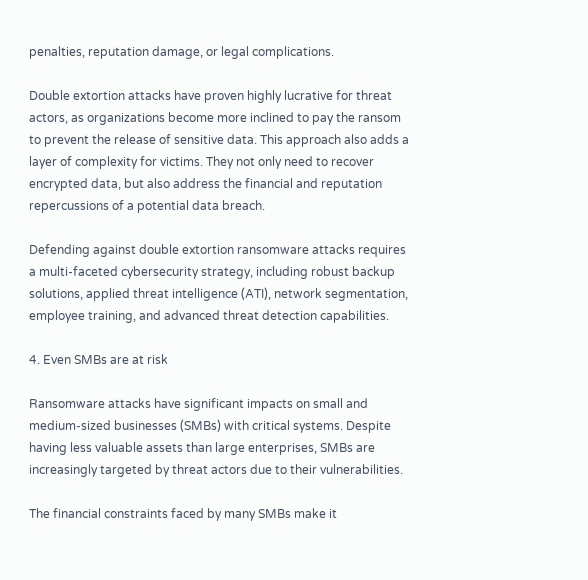penalties, reputation damage, or legal complications.

Double extortion attacks have proven highly lucrative for threat actors, as organizations become more inclined to pay the ransom to prevent the release of sensitive data. This approach also adds a layer of complexity for victims. They not only need to recover encrypted data, but also address the financial and reputation repercussions of a potential data breach.

Defending against double extortion ransomware attacks requires a multi-faceted cybersecurity strategy, including robust backup solutions, applied threat intelligence (ATI), network segmentation, employee training, and advanced threat detection capabilities.

4. Even SMBs are at risk

Ransomware attacks have significant impacts on small and medium-sized businesses (SMBs) with critical systems. Despite having less valuable assets than large enterprises, SMBs are increasingly targeted by threat actors due to their vulnerabilities.

The financial constraints faced by many SMBs make it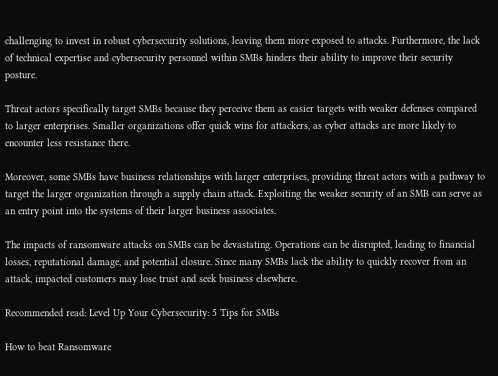challenging to invest in robust cybersecurity solutions, leaving them more exposed to attacks. Furthermore, the lack of technical expertise and cybersecurity personnel within SMBs hinders their ability to improve their security posture.

Threat actors specifically target SMBs because they perceive them as easier targets with weaker defenses compared to larger enterprises. Smaller organizations offer quick wins for attackers, as cyber attacks are more likely to encounter less resistance there.

Moreover, some SMBs have business relationships with larger enterprises, providing threat actors with a pathway to target the larger organization through a supply chain attack. Exploiting the weaker security of an SMB can serve as an entry point into the systems of their larger business associates.

The impacts of ransomware attacks on SMBs can be devastating. Operations can be disrupted, leading to financial losses, reputational damage, and potential closure. Since many SMBs lack the ability to quickly recover from an attack, impacted customers may lose trust and seek business elsewhere.

Recommended read: Level Up Your Cybersecurity: 5 Tips for SMBs

How to beat Ransomware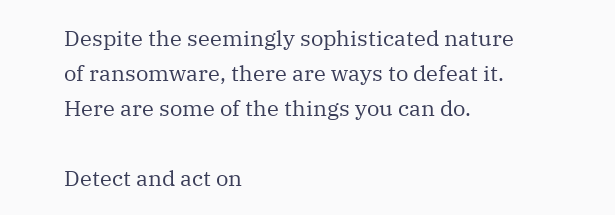Despite the seemingly sophisticated nature of ransomware, there are ways to defeat it. Here are some of the things you can do.

Detect and act on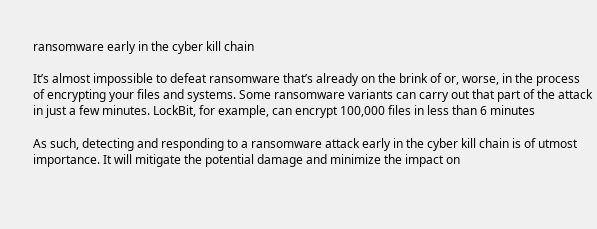ransomware early in the cyber kill chain

It’s almost impossible to defeat ransomware that’s already on the brink of or, worse, in the process of encrypting your files and systems. Some ransomware variants can carry out that part of the attack in just a few minutes. LockBit, for example, can encrypt 100,000 files in less than 6 minutes

As such, detecting and responding to a ransomware attack early in the cyber kill chain is of utmost importance. It will mitigate the potential damage and minimize the impact on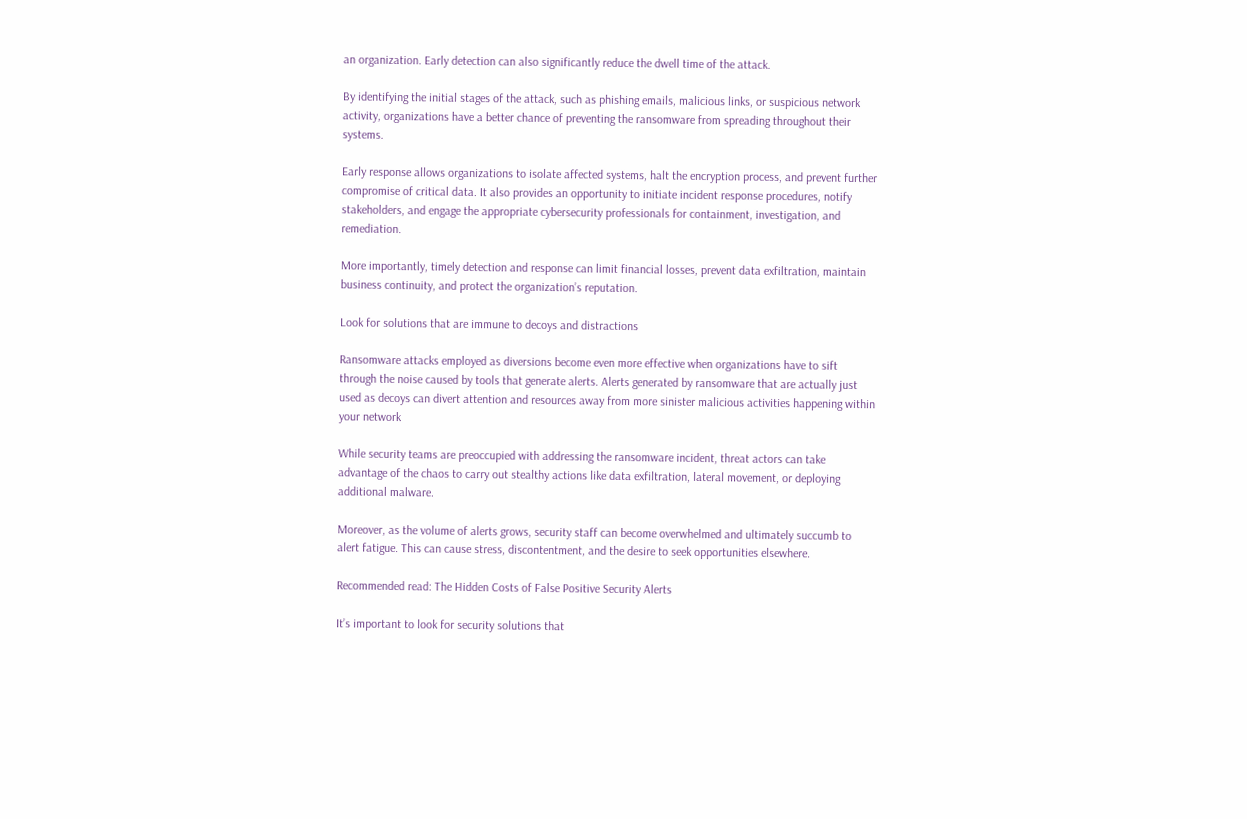an organization. Early detection can also significantly reduce the dwell time of the attack.

By identifying the initial stages of the attack, such as phishing emails, malicious links, or suspicious network activity, organizations have a better chance of preventing the ransomware from spreading throughout their systems.

Early response allows organizations to isolate affected systems, halt the encryption process, and prevent further compromise of critical data. It also provides an opportunity to initiate incident response procedures, notify stakeholders, and engage the appropriate cybersecurity professionals for containment, investigation, and remediation.

More importantly, timely detection and response can limit financial losses, prevent data exfiltration, maintain business continuity, and protect the organization’s reputation.

Look for solutions that are immune to decoys and distractions

Ransomware attacks employed as diversions become even more effective when organizations have to sift through the noise caused by tools that generate alerts. Alerts generated by ransomware that are actually just used as decoys can divert attention and resources away from more sinister malicious activities happening within your network

While security teams are preoccupied with addressing the ransomware incident, threat actors can take advantage of the chaos to carry out stealthy actions like data exfiltration, lateral movement, or deploying additional malware.

Moreover, as the volume of alerts grows, security staff can become overwhelmed and ultimately succumb to alert fatigue. This can cause stress, discontentment, and the desire to seek opportunities elsewhere.

Recommended read: The Hidden Costs of False Positive Security Alerts

It’s important to look for security solutions that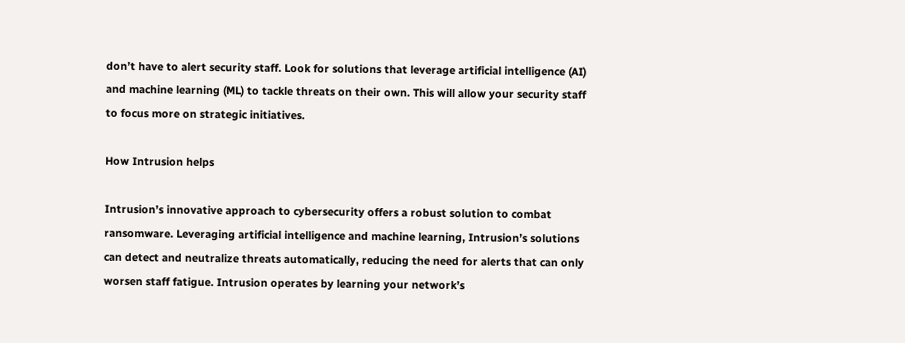don’t have to alert security staff. Look for solutions that leverage artificial intelligence (AI) and machine learning (ML) to tackle threats on their own. This will allow your security staff to focus more on strategic initiatives.

How Intrusion helps

Intrusion’s innovative approach to cybersecurity offers a robust solution to combat ransomware. Leveraging artificial intelligence and machine learning, Intrusion’s solutions can detect and neutralize threats automatically, reducing the need for alerts that can only worsen staff fatigue. Intrusion operates by learning your network’s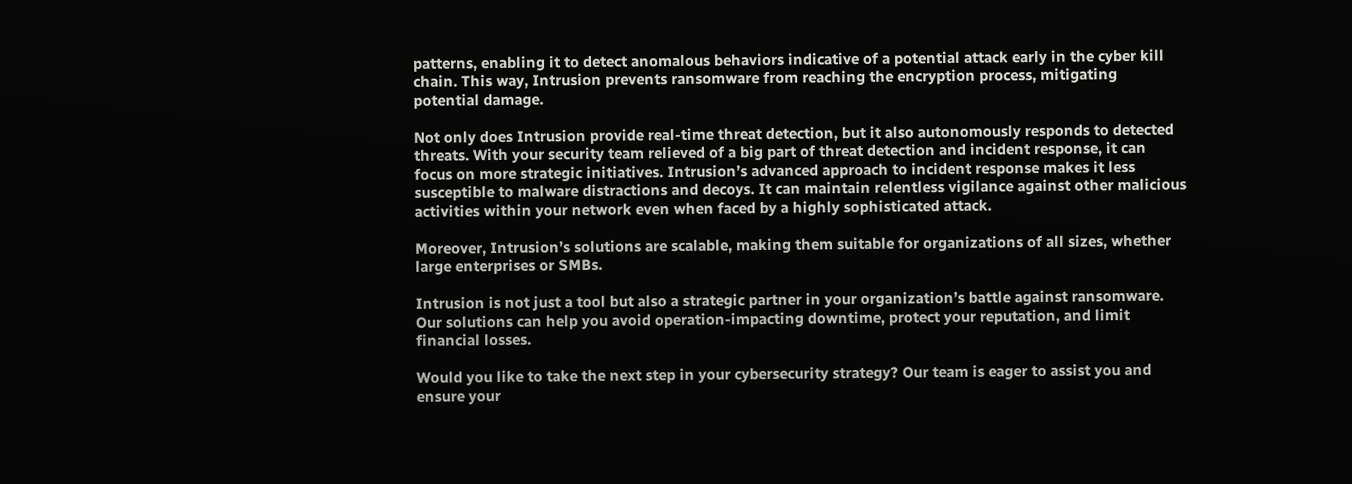patterns, enabling it to detect anomalous behaviors indicative of a potential attack early in the cyber kill chain. This way, Intrusion prevents ransomware from reaching the encryption process, mitigating potential damage.

Not only does Intrusion provide real-time threat detection, but it also autonomously responds to detected threats. With your security team relieved of a big part of threat detection and incident response, it can focus on more strategic initiatives. Intrusion’s advanced approach to incident response makes it less susceptible to malware distractions and decoys. It can maintain relentless vigilance against other malicious activities within your network even when faced by a highly sophisticated attack.

Moreover, Intrusion’s solutions are scalable, making them suitable for organizations of all sizes, whether large enterprises or SMBs.

Intrusion is not just a tool but also a strategic partner in your organization’s battle against ransomware. Our solutions can help you avoid operation-impacting downtime, protect your reputation, and limit financial losses.

Would you like to take the next step in your cybersecurity strategy? Our team is eager to assist you and ensure your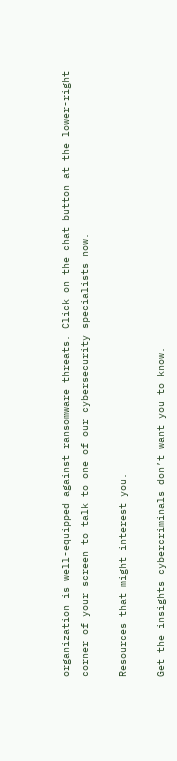organization is well-equipped against ransomware threats. Click on the chat button at the lower-right corner of your screen to talk to one of our cybersecurity specialists now.

Resources that might interest you.

Get the insights cybercriminals don’t want you to know.